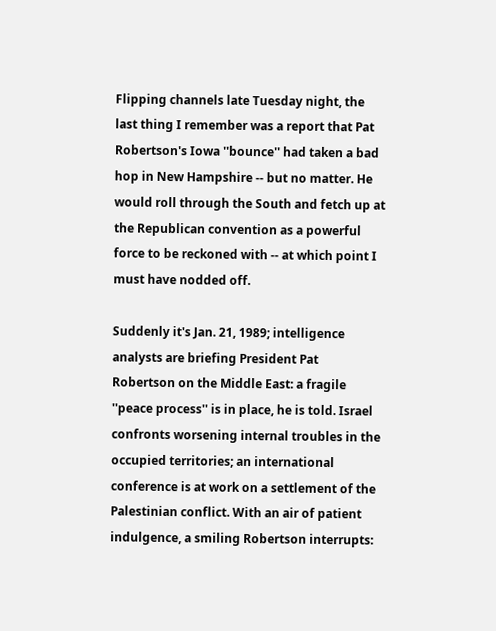Flipping channels late Tuesday night, the last thing I remember was a report that Pat Robertson's Iowa ''bounce'' had taken a bad hop in New Hampshire -- but no matter. He would roll through the South and fetch up at the Republican convention as a powerful force to be reckoned with -- at which point I must have nodded off.

Suddenly it's Jan. 21, 1989; intelligence analysts are briefing President Pat Robertson on the Middle East: a fragile ''peace process'' is in place, he is told. Israel confronts worsening internal troubles in the occupied territories; an international conference is at work on a settlement of the Palestinian conflict. With an air of patient indulgence, a smiling Robertson interrupts: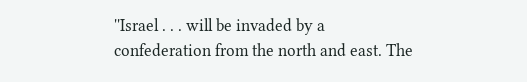''Israel . . . will be invaded by a confederation from the north and east. The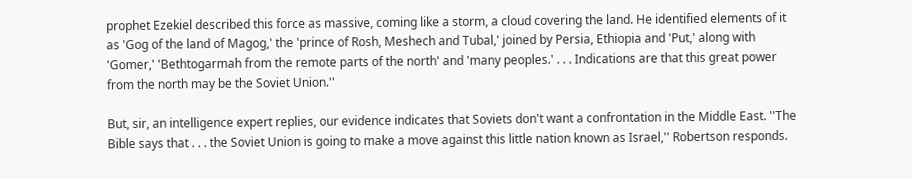prophet Ezekiel described this force as massive, coming like a storm, a cloud covering the land. He identified elements of it as 'Gog of the land of Magog,' the 'prince of Rosh, Meshech and Tubal,' joined by Persia, Ethiopia and 'Put,' along with 'Gomer,' 'Bethtogarmah from the remote parts of the north' and 'many peoples.' . . . Indications are that this great power from the north may be the Soviet Union.''

But, sir, an intelligence expert replies, our evidence indicates that Soviets don't want a confrontation in the Middle East. ''The Bible says that . . . the Soviet Union is going to make a move against this little nation known as Israel,'' Robertson responds.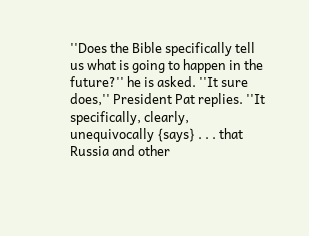''Does the Bible specifically tell us what is going to happen in the future?'' he is asked. ''It sure does,'' President Pat replies. ''It specifically, clearly, unequivocally {says} . . . that Russia and other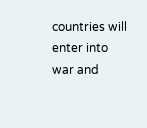countries will enter into war and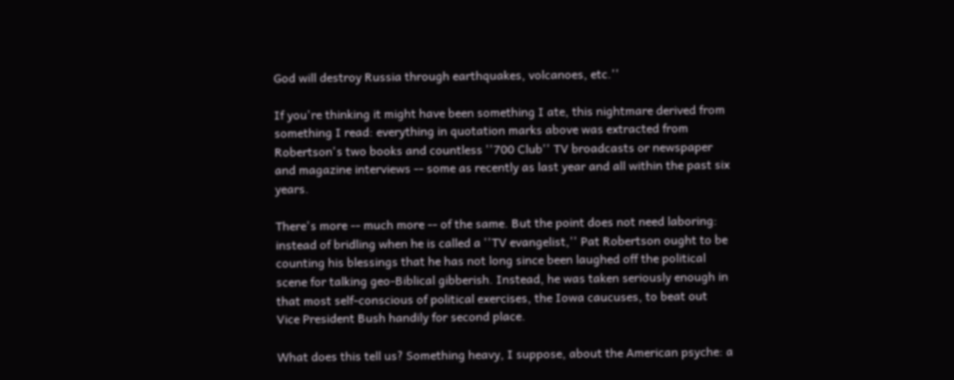God will destroy Russia through earthquakes, volcanoes, etc.''

If you're thinking it might have been something I ate, this nightmare derived from something I read: everything in quotation marks above was extracted from Robertson's two books and countless ''700 Club'' TV broadcasts or newspaper and magazine interviews -- some as recently as last year and all within the past six years.

There's more -- much more -- of the same. But the point does not need laboring: instead of bridling when he is called a ''TV evangelist,'' Pat Robertson ought to be counting his blessings that he has not long since been laughed off the political scene for talking geo-Biblical gibberish. Instead, he was taken seriously enough in that most self-conscious of political exercises, the Iowa caucuses, to beat out Vice President Bush handily for second place.

What does this tell us? Something heavy, I suppose, about the American psyche: a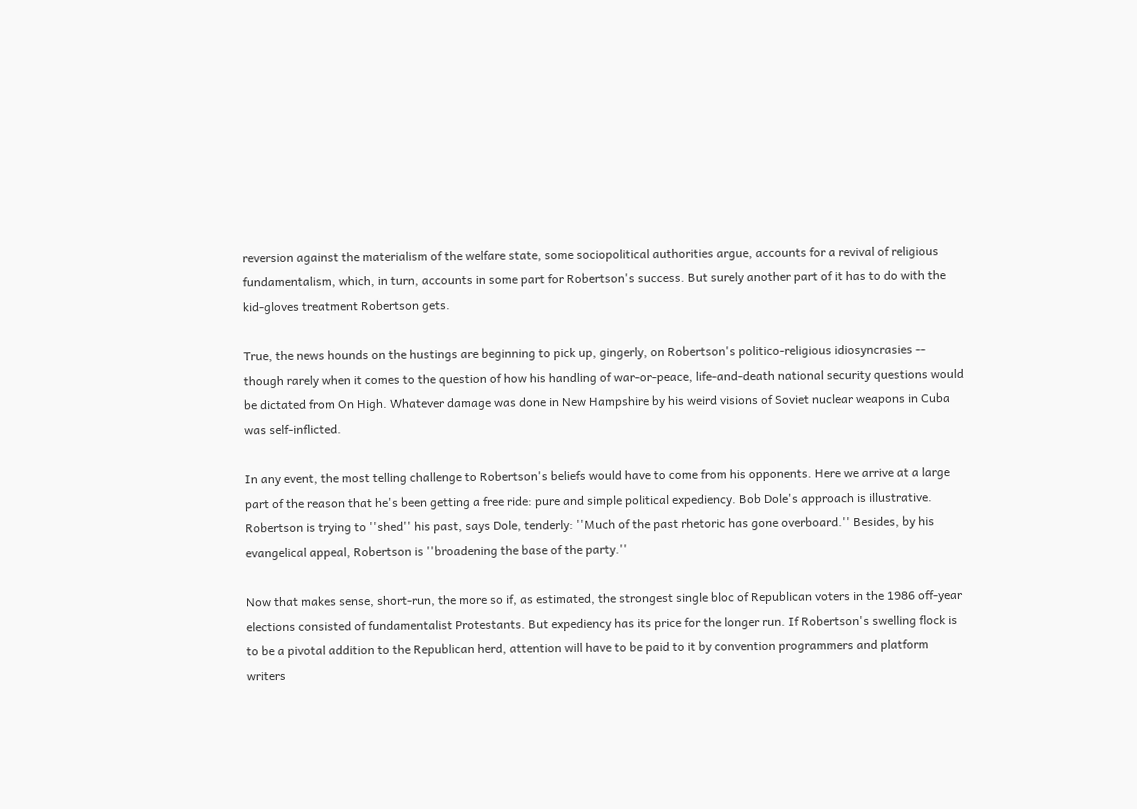reversion against the materialism of the welfare state, some sociopolitical authorities argue, accounts for a revival of religious fundamentalism, which, in turn, accounts in some part for Robertson's success. But surely another part of it has to do with the kid-gloves treatment Robertson gets.

True, the news hounds on the hustings are beginning to pick up, gingerly, on Robertson's politico-religious idiosyncrasies -- though rarely when it comes to the question of how his handling of war-or-peace, life-and-death national security questions would be dictated from On High. Whatever damage was done in New Hampshire by his weird visions of Soviet nuclear weapons in Cuba was self-inflicted.

In any event, the most telling challenge to Robertson's beliefs would have to come from his opponents. Here we arrive at a large part of the reason that he's been getting a free ride: pure and simple political expediency. Bob Dole's approach is illustrative. Robertson is trying to ''shed'' his past, says Dole, tenderly: ''Much of the past rhetoric has gone overboard.'' Besides, by his evangelical appeal, Robertson is ''broadening the base of the party.''

Now that makes sense, short-run, the more so if, as estimated, the strongest single bloc of Republican voters in the 1986 off-year elections consisted of fundamentalist Protestants. But expediency has its price for the longer run. If Robertson's swelling flock is to be a pivotal addition to the Republican herd, attention will have to be paid to it by convention programmers and platform writers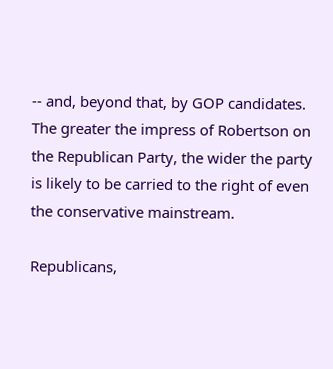-- and, beyond that, by GOP candidates. The greater the impress of Robertson on the Republican Party, the wider the party is likely to be carried to the right of even the conservative mainstream.

Republicans,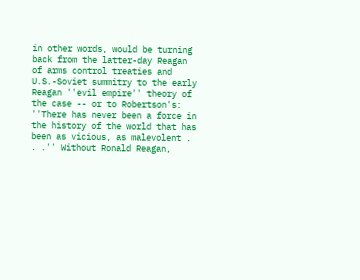in other words, would be turning back from the latter-day Reagan of arms control treaties and U.S.-Soviet summitry to the early Reagan ''evil empire'' theory of the case -- or to Robertson's: ''There has never been a force in the history of the world that has been as vicious, as malevolent . . .'' Without Ronald Reagan,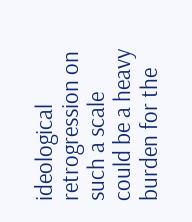ideological retrogression on such a scale could be a heavy burden for the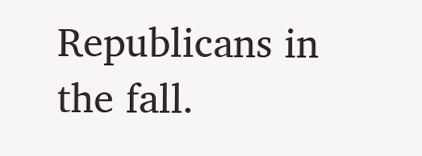Republicans in the fall.